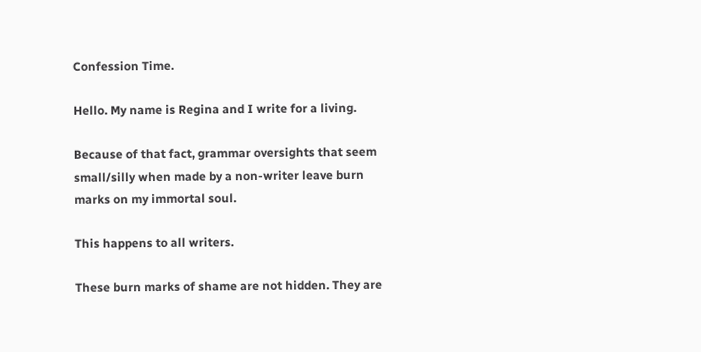Confession Time.

Hello. My name is Regina and I write for a living.

Because of that fact, grammar oversights that seem small/silly when made by a non-writer leave burn marks on my immortal soul.

This happens to all writers.

These burn marks of shame are not hidden. They are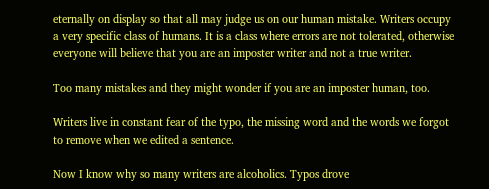eternally on display so that all may judge us on our human mistake. Writers occupy a very specific class of humans. It is a class where errors are not tolerated, otherwise everyone will believe that you are an imposter writer and not a true writer.

Too many mistakes and they might wonder if you are an imposter human, too.

Writers live in constant fear of the typo, the missing word and the words we forgot to remove when we edited a sentence.

Now I know why so many writers are alcoholics. Typos drove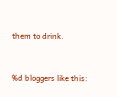them to drink.


%d bloggers like this: